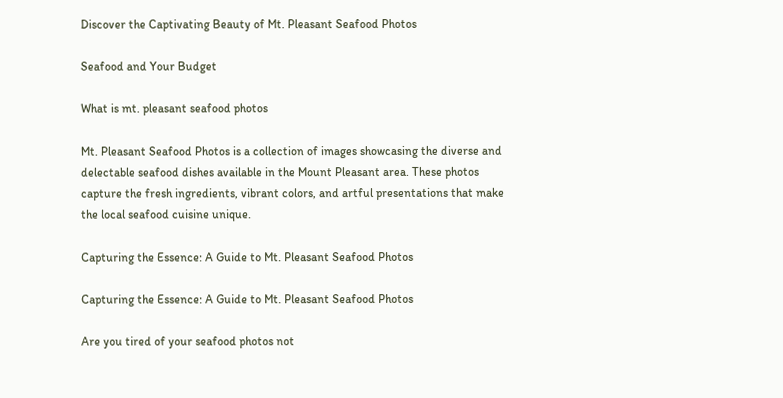Discover the Captivating Beauty of Mt. Pleasant Seafood Photos

Seafood and Your Budget

What is mt. pleasant seafood photos

Mt. Pleasant Seafood Photos is a collection of images showcasing the diverse and delectable seafood dishes available in the Mount Pleasant area. These photos capture the fresh ingredients, vibrant colors, and artful presentations that make the local seafood cuisine unique.

Capturing the Essence: A Guide to Mt. Pleasant Seafood Photos

Capturing the Essence: A Guide to Mt. Pleasant Seafood Photos

Are you tired of your seafood photos not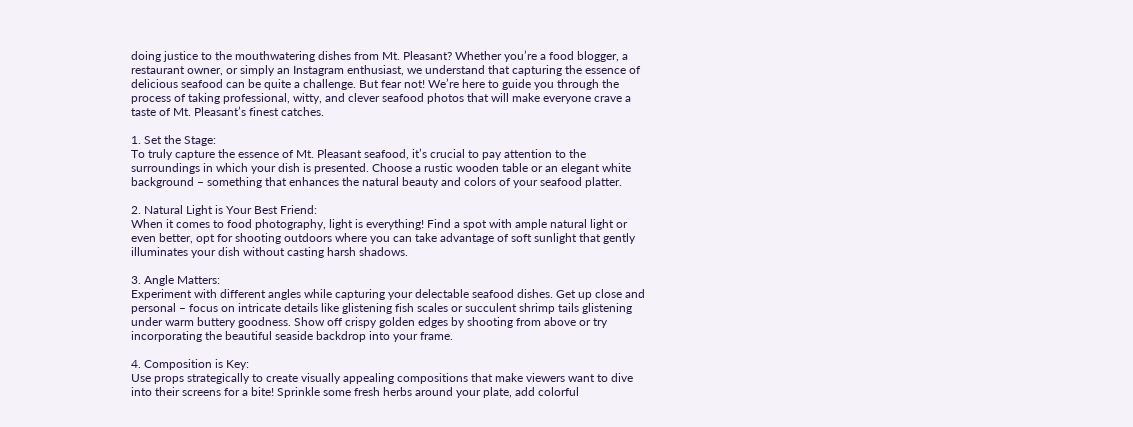doing justice to the mouthwatering dishes from Mt. Pleasant? Whether you’re a food blogger, a restaurant owner, or simply an Instagram enthusiast, we understand that capturing the essence of delicious seafood can be quite a challenge. But fear not! We’re here to guide you through the process of taking professional, witty, and clever seafood photos that will make everyone crave a taste of Mt. Pleasant’s finest catches.

1. Set the Stage:
To truly capture the essence of Mt. Pleasant seafood, it’s crucial to pay attention to the surroundings in which your dish is presented. Choose a rustic wooden table or an elegant white background – something that enhances the natural beauty and colors of your seafood platter.

2. Natural Light is Your Best Friend:
When it comes to food photography, light is everything! Find a spot with ample natural light or even better, opt for shooting outdoors where you can take advantage of soft sunlight that gently illuminates your dish without casting harsh shadows.

3. Angle Matters:
Experiment with different angles while capturing your delectable seafood dishes. Get up close and personal – focus on intricate details like glistening fish scales or succulent shrimp tails glistening under warm buttery goodness. Show off crispy golden edges by shooting from above or try incorporating the beautiful seaside backdrop into your frame.

4. Composition is Key:
Use props strategically to create visually appealing compositions that make viewers want to dive into their screens for a bite! Sprinkle some fresh herbs around your plate, add colorful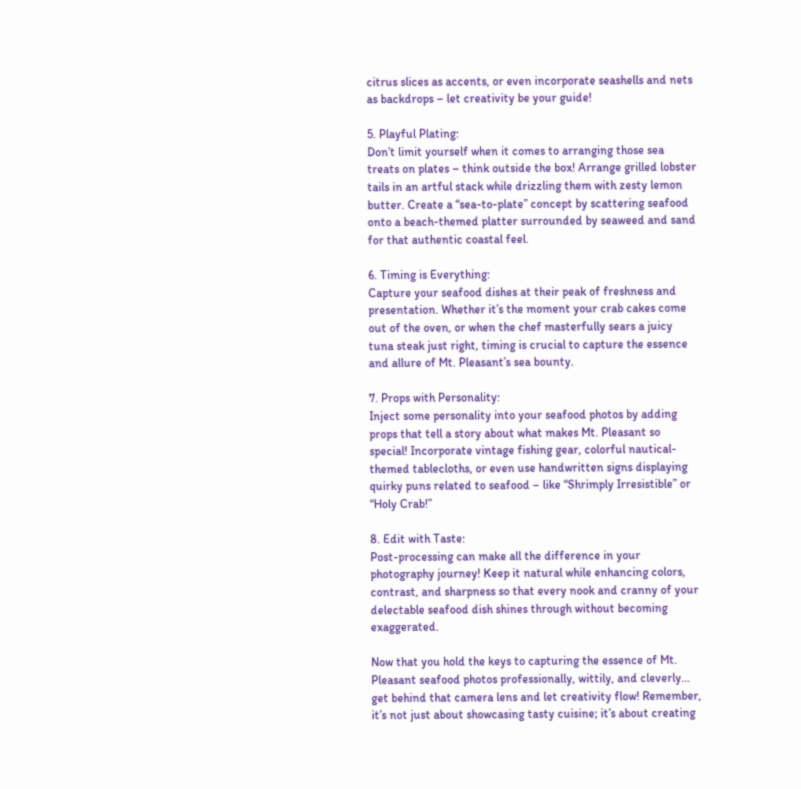citrus slices as accents, or even incorporate seashells and nets as backdrops – let creativity be your guide!

5. Playful Plating:
Don’t limit yourself when it comes to arranging those sea treats on plates – think outside the box! Arrange grilled lobster tails in an artful stack while drizzling them with zesty lemon butter. Create a “sea-to-plate” concept by scattering seafood onto a beach-themed platter surrounded by seaweed and sand for that authentic coastal feel.

6. Timing is Everything:
Capture your seafood dishes at their peak of freshness and presentation. Whether it’s the moment your crab cakes come out of the oven, or when the chef masterfully sears a juicy tuna steak just right, timing is crucial to capture the essence and allure of Mt. Pleasant’s sea bounty.

7. Props with Personality:
Inject some personality into your seafood photos by adding props that tell a story about what makes Mt. Pleasant so special! Incorporate vintage fishing gear, colorful nautical-themed tablecloths, or even use handwritten signs displaying quirky puns related to seafood – like “Shrimply Irresistible” or “Holy Crab!”

8. Edit with Taste:
Post-processing can make all the difference in your photography journey! Keep it natural while enhancing colors, contrast, and sharpness so that every nook and cranny of your delectable seafood dish shines through without becoming exaggerated.

Now that you hold the keys to capturing the essence of Mt. Pleasant seafood photos professionally, wittily, and cleverly… get behind that camera lens and let creativity flow! Remember, it’s not just about showcasing tasty cuisine; it’s about creating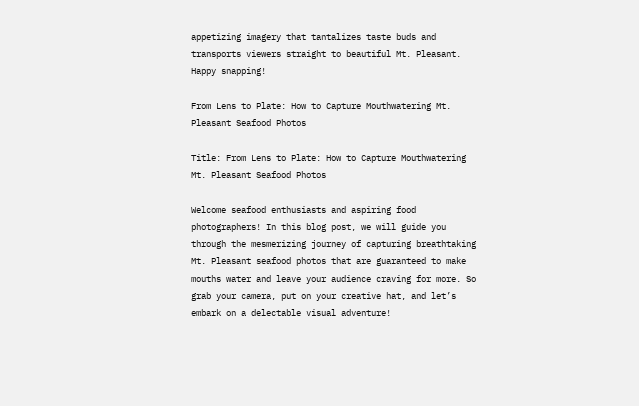appetizing imagery that tantalizes taste buds and transports viewers straight to beautiful Mt. Pleasant. Happy snapping!

From Lens to Plate: How to Capture Mouthwatering Mt. Pleasant Seafood Photos

Title: From Lens to Plate: How to Capture Mouthwatering Mt. Pleasant Seafood Photos

Welcome seafood enthusiasts and aspiring food photographers! In this blog post, we will guide you through the mesmerizing journey of capturing breathtaking Mt. Pleasant seafood photos that are guaranteed to make mouths water and leave your audience craving for more. So grab your camera, put on your creative hat, and let’s embark on a delectable visual adventure!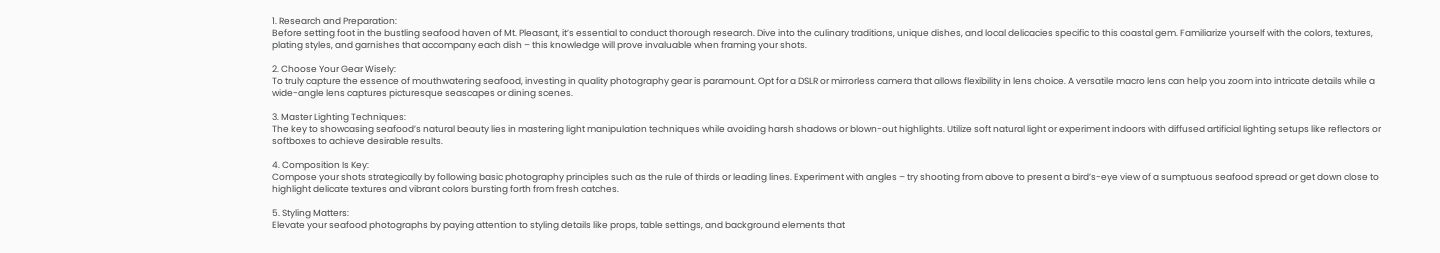1. Research and Preparation:
Before setting foot in the bustling seafood haven of Mt. Pleasant, it’s essential to conduct thorough research. Dive into the culinary traditions, unique dishes, and local delicacies specific to this coastal gem. Familiarize yourself with the colors, textures, plating styles, and garnishes that accompany each dish – this knowledge will prove invaluable when framing your shots.

2. Choose Your Gear Wisely:
To truly capture the essence of mouthwatering seafood, investing in quality photography gear is paramount. Opt for a DSLR or mirrorless camera that allows flexibility in lens choice. A versatile macro lens can help you zoom into intricate details while a wide-angle lens captures picturesque seascapes or dining scenes.

3. Master Lighting Techniques:
The key to showcasing seafood’s natural beauty lies in mastering light manipulation techniques while avoiding harsh shadows or blown-out highlights. Utilize soft natural light or experiment indoors with diffused artificial lighting setups like reflectors or softboxes to achieve desirable results.

4. Composition Is Key:
Compose your shots strategically by following basic photography principles such as the rule of thirds or leading lines. Experiment with angles – try shooting from above to present a bird’s-eye view of a sumptuous seafood spread or get down close to highlight delicate textures and vibrant colors bursting forth from fresh catches.

5. Styling Matters:
Elevate your seafood photographs by paying attention to styling details like props, table settings, and background elements that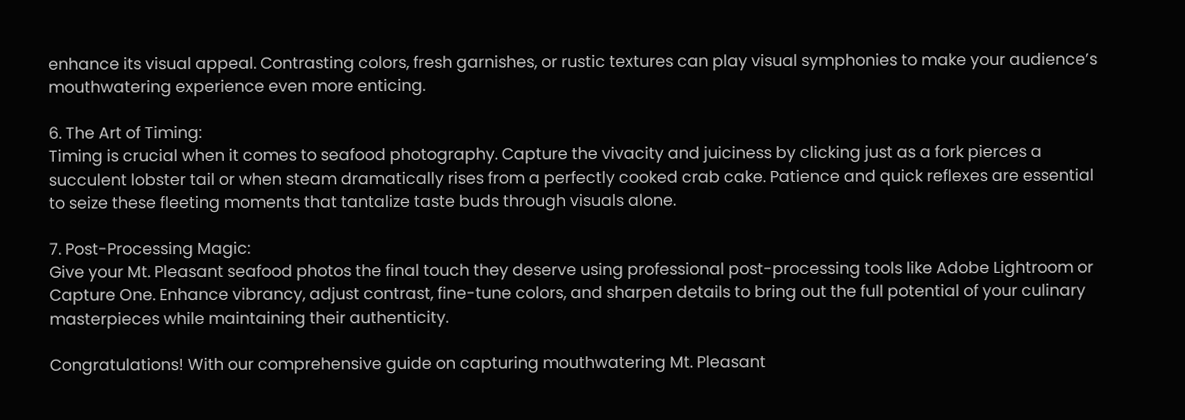enhance its visual appeal. Contrasting colors, fresh garnishes, or rustic textures can play visual symphonies to make your audience’s mouthwatering experience even more enticing.

6. The Art of Timing:
Timing is crucial when it comes to seafood photography. Capture the vivacity and juiciness by clicking just as a fork pierces a succulent lobster tail or when steam dramatically rises from a perfectly cooked crab cake. Patience and quick reflexes are essential to seize these fleeting moments that tantalize taste buds through visuals alone.

7. Post-Processing Magic:
Give your Mt. Pleasant seafood photos the final touch they deserve using professional post-processing tools like Adobe Lightroom or Capture One. Enhance vibrancy, adjust contrast, fine-tune colors, and sharpen details to bring out the full potential of your culinary masterpieces while maintaining their authenticity.

Congratulations! With our comprehensive guide on capturing mouthwatering Mt. Pleasant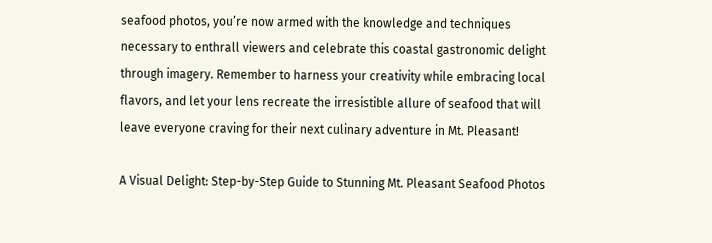seafood photos, you’re now armed with the knowledge and techniques necessary to enthrall viewers and celebrate this coastal gastronomic delight through imagery. Remember to harness your creativity while embracing local flavors, and let your lens recreate the irresistible allure of seafood that will leave everyone craving for their next culinary adventure in Mt. Pleasant!

A Visual Delight: Step-by-Step Guide to Stunning Mt. Pleasant Seafood Photos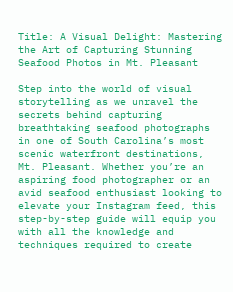Title: A Visual Delight: Mastering the Art of Capturing Stunning Seafood Photos in Mt. Pleasant

Step into the world of visual storytelling as we unravel the secrets behind capturing breathtaking seafood photographs in one of South Carolina’s most scenic waterfront destinations, Mt. Pleasant. Whether you’re an aspiring food photographer or an avid seafood enthusiast looking to elevate your Instagram feed, this step-by-step guide will equip you with all the knowledge and techniques required to create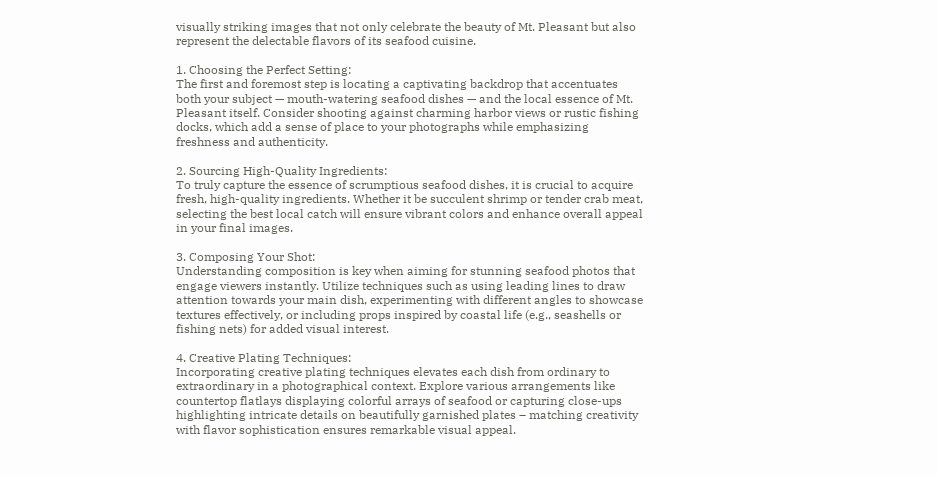visually striking images that not only celebrate the beauty of Mt. Pleasant but also represent the delectable flavors of its seafood cuisine.

1. Choosing the Perfect Setting:
The first and foremost step is locating a captivating backdrop that accentuates both your subject — mouth-watering seafood dishes — and the local essence of Mt. Pleasant itself. Consider shooting against charming harbor views or rustic fishing docks, which add a sense of place to your photographs while emphasizing freshness and authenticity.

2. Sourcing High-Quality Ingredients:
To truly capture the essence of scrumptious seafood dishes, it is crucial to acquire fresh, high-quality ingredients. Whether it be succulent shrimp or tender crab meat, selecting the best local catch will ensure vibrant colors and enhance overall appeal in your final images.

3. Composing Your Shot:
Understanding composition is key when aiming for stunning seafood photos that engage viewers instantly. Utilize techniques such as using leading lines to draw attention towards your main dish, experimenting with different angles to showcase textures effectively, or including props inspired by coastal life (e.g., seashells or fishing nets) for added visual interest.

4. Creative Plating Techniques:
Incorporating creative plating techniques elevates each dish from ordinary to extraordinary in a photographical context. Explore various arrangements like countertop flatlays displaying colorful arrays of seafood or capturing close-ups highlighting intricate details on beautifully garnished plates – matching creativity with flavor sophistication ensures remarkable visual appeal.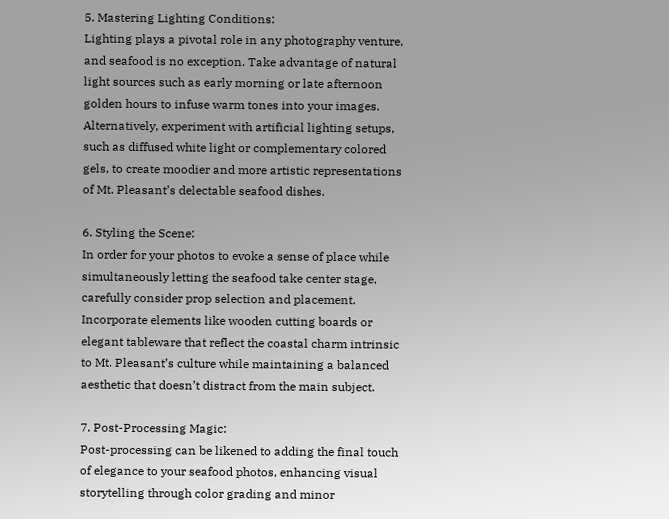5. Mastering Lighting Conditions:
Lighting plays a pivotal role in any photography venture, and seafood is no exception. Take advantage of natural light sources such as early morning or late afternoon golden hours to infuse warm tones into your images. Alternatively, experiment with artificial lighting setups, such as diffused white light or complementary colored gels, to create moodier and more artistic representations of Mt. Pleasant’s delectable seafood dishes.

6. Styling the Scene:
In order for your photos to evoke a sense of place while simultaneously letting the seafood take center stage, carefully consider prop selection and placement. Incorporate elements like wooden cutting boards or elegant tableware that reflect the coastal charm intrinsic to Mt. Pleasant’s culture while maintaining a balanced aesthetic that doesn’t distract from the main subject.

7. Post-Processing Magic:
Post-processing can be likened to adding the final touch of elegance to your seafood photos, enhancing visual storytelling through color grading and minor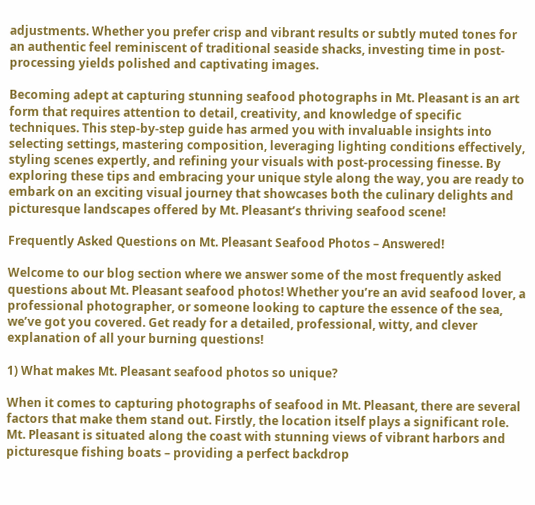adjustments. Whether you prefer crisp and vibrant results or subtly muted tones for an authentic feel reminiscent of traditional seaside shacks, investing time in post-processing yields polished and captivating images.

Becoming adept at capturing stunning seafood photographs in Mt. Pleasant is an art form that requires attention to detail, creativity, and knowledge of specific techniques. This step-by-step guide has armed you with invaluable insights into selecting settings, mastering composition, leveraging lighting conditions effectively, styling scenes expertly, and refining your visuals with post-processing finesse. By exploring these tips and embracing your unique style along the way, you are ready to embark on an exciting visual journey that showcases both the culinary delights and picturesque landscapes offered by Mt. Pleasant’s thriving seafood scene!

Frequently Asked Questions on Mt. Pleasant Seafood Photos – Answered!

Welcome to our blog section where we answer some of the most frequently asked questions about Mt. Pleasant seafood photos! Whether you’re an avid seafood lover, a professional photographer, or someone looking to capture the essence of the sea, we’ve got you covered. Get ready for a detailed, professional, witty, and clever explanation of all your burning questions!

1) What makes Mt. Pleasant seafood photos so unique?

When it comes to capturing photographs of seafood in Mt. Pleasant, there are several factors that make them stand out. Firstly, the location itself plays a significant role. Mt. Pleasant is situated along the coast with stunning views of vibrant harbors and picturesque fishing boats – providing a perfect backdrop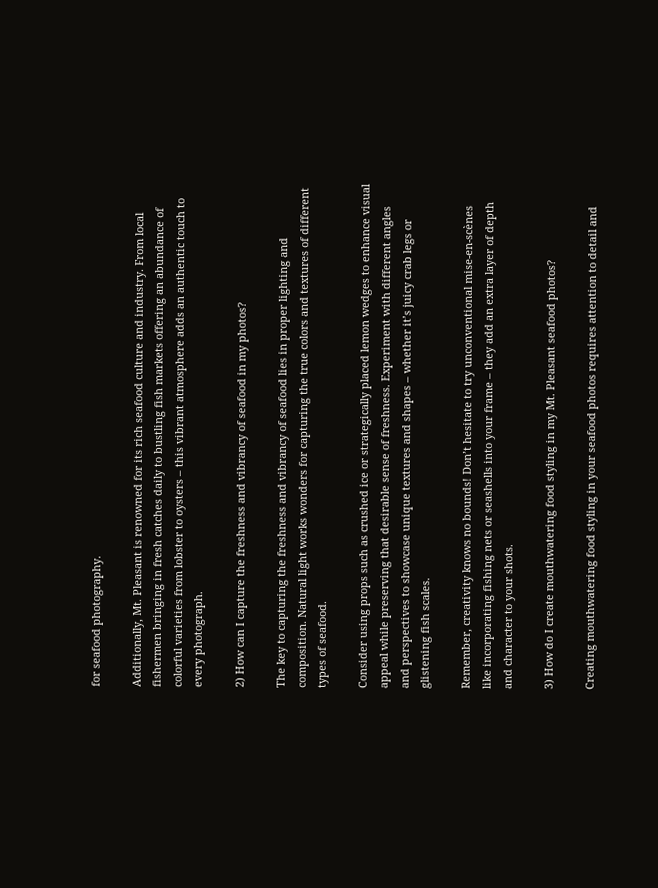for seafood photography.

Additionally, Mt. Pleasant is renowned for its rich seafood culture and industry. From local fishermen bringing in fresh catches daily to bustling fish markets offering an abundance of colorful varieties from lobster to oysters – this vibrant atmosphere adds an authentic touch to every photograph.

2) How can I capture the freshness and vibrancy of seafood in my photos?

The key to capturing the freshness and vibrancy of seafood lies in proper lighting and composition. Natural light works wonders for capturing the true colors and textures of different types of seafood.

Consider using props such as crushed ice or strategically placed lemon wedges to enhance visual appeal while preserving that desirable sense of freshness. Experiment with different angles and perspectives to showcase unique textures and shapes – whether it’s juicy crab legs or glistening fish scales.

Remember, creativity knows no bounds! Don’t hesitate to try unconventional mise-en-scènes like incorporating fishing nets or seashells into your frame – they add an extra layer of depth and character to your shots.

3) How do I create mouthwatering food styling in my Mt. Pleasant seafood photos?

Creating mouthwatering food styling in your seafood photos requires attention to detail and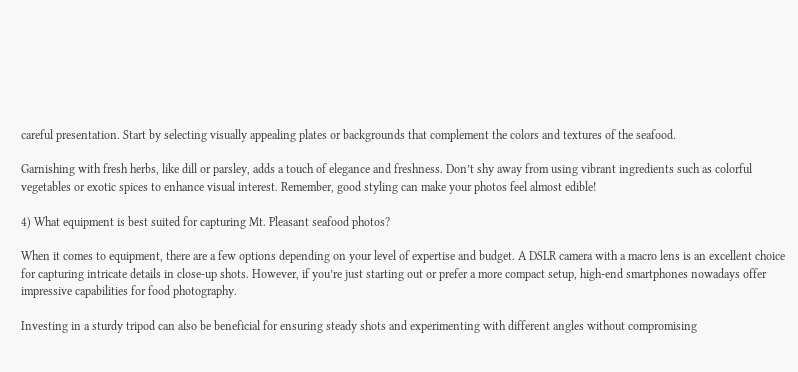careful presentation. Start by selecting visually appealing plates or backgrounds that complement the colors and textures of the seafood.

Garnishing with fresh herbs, like dill or parsley, adds a touch of elegance and freshness. Don’t shy away from using vibrant ingredients such as colorful vegetables or exotic spices to enhance visual interest. Remember, good styling can make your photos feel almost edible!

4) What equipment is best suited for capturing Mt. Pleasant seafood photos?

When it comes to equipment, there are a few options depending on your level of expertise and budget. A DSLR camera with a macro lens is an excellent choice for capturing intricate details in close-up shots. However, if you’re just starting out or prefer a more compact setup, high-end smartphones nowadays offer impressive capabilities for food photography.

Investing in a sturdy tripod can also be beneficial for ensuring steady shots and experimenting with different angles without compromising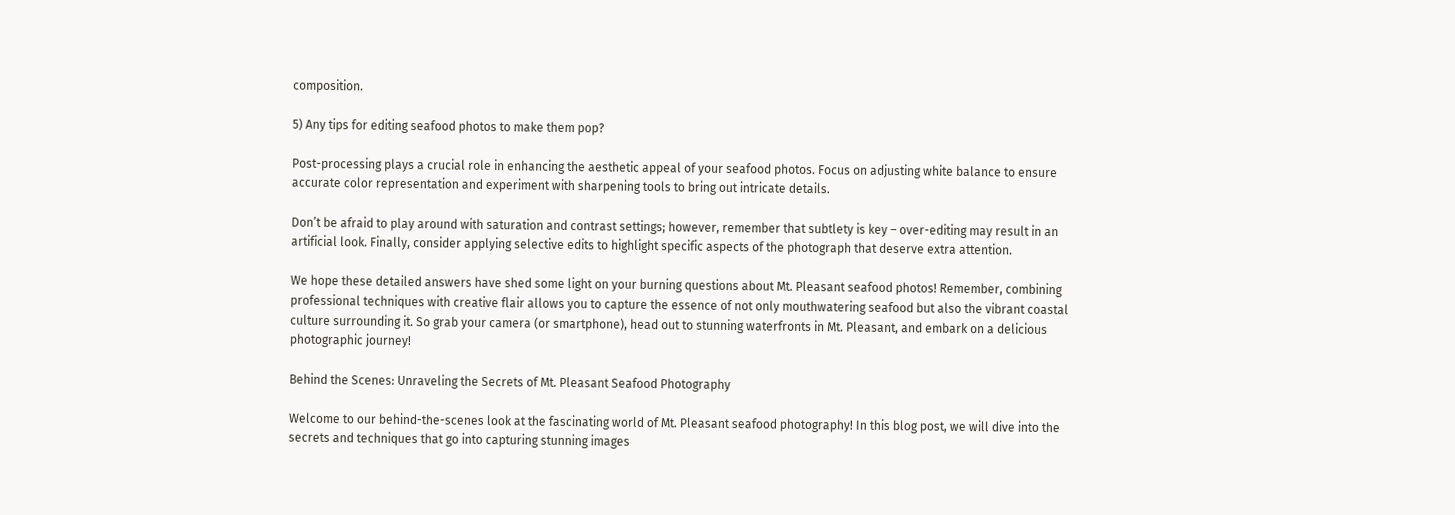composition.

5) Any tips for editing seafood photos to make them pop?

Post-processing plays a crucial role in enhancing the aesthetic appeal of your seafood photos. Focus on adjusting white balance to ensure accurate color representation and experiment with sharpening tools to bring out intricate details.

Don’t be afraid to play around with saturation and contrast settings; however, remember that subtlety is key – over-editing may result in an artificial look. Finally, consider applying selective edits to highlight specific aspects of the photograph that deserve extra attention.

We hope these detailed answers have shed some light on your burning questions about Mt. Pleasant seafood photos! Remember, combining professional techniques with creative flair allows you to capture the essence of not only mouthwatering seafood but also the vibrant coastal culture surrounding it. So grab your camera (or smartphone), head out to stunning waterfronts in Mt. Pleasant, and embark on a delicious photographic journey!

Behind the Scenes: Unraveling the Secrets of Mt. Pleasant Seafood Photography

Welcome to our behind-the-scenes look at the fascinating world of Mt. Pleasant seafood photography! In this blog post, we will dive into the secrets and techniques that go into capturing stunning images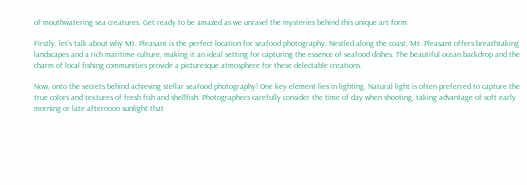of mouthwatering sea creatures. Get ready to be amazed as we unravel the mysteries behind this unique art form.

Firstly, let’s talk about why Mt. Pleasant is the perfect location for seafood photography. Nestled along the coast, Mt. Pleasant offers breathtaking landscapes and a rich maritime culture, making it an ideal setting for capturing the essence of seafood dishes. The beautiful ocean backdrop and the charm of local fishing communities provide a picturesque atmosphere for these delectable creations.

Now, onto the secrets behind achieving stellar seafood photography! One key element lies in lighting. Natural light is often preferred to capture the true colors and textures of fresh fish and shellfish. Photographers carefully consider the time of day when shooting, taking advantage of soft early morning or late afternoon sunlight that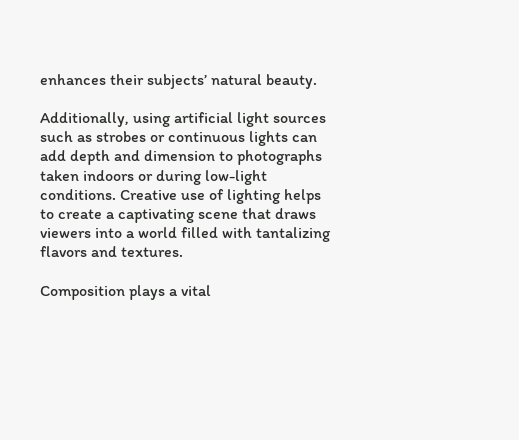enhances their subjects’ natural beauty.

Additionally, using artificial light sources such as strobes or continuous lights can add depth and dimension to photographs taken indoors or during low-light conditions. Creative use of lighting helps to create a captivating scene that draws viewers into a world filled with tantalizing flavors and textures.

Composition plays a vital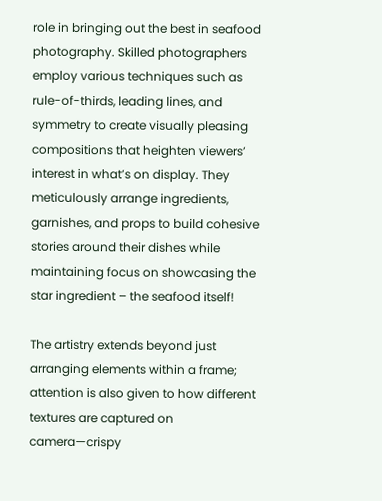role in bringing out the best in seafood photography. Skilled photographers employ various techniques such as rule-of-thirds, leading lines, and symmetry to create visually pleasing compositions that heighten viewers’ interest in what’s on display. They meticulously arrange ingredients, garnishes, and props to build cohesive stories around their dishes while maintaining focus on showcasing the star ingredient – the seafood itself!

The artistry extends beyond just arranging elements within a frame; attention is also given to how different textures are captured on camera—crispy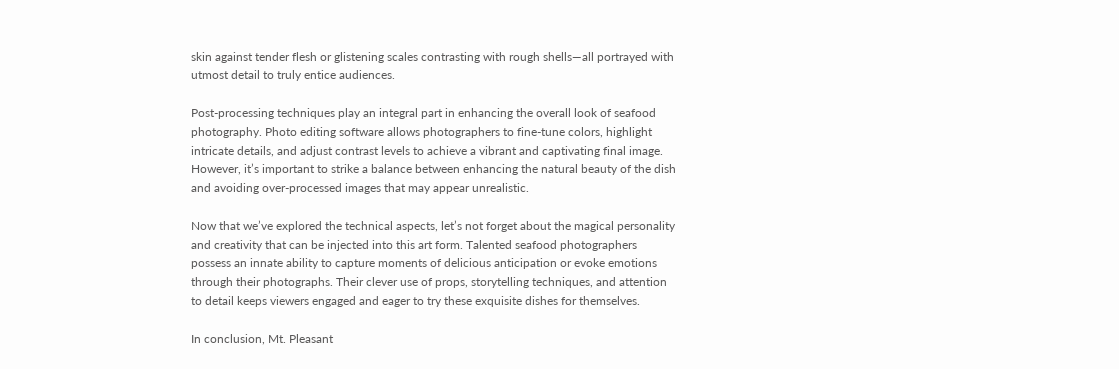skin against tender flesh or glistening scales contrasting with rough shells—all portrayed with utmost detail to truly entice audiences.

Post-processing techniques play an integral part in enhancing the overall look of seafood photography. Photo editing software allows photographers to fine-tune colors, highlight intricate details, and adjust contrast levels to achieve a vibrant and captivating final image. However, it’s important to strike a balance between enhancing the natural beauty of the dish and avoiding over-processed images that may appear unrealistic.

Now that we’ve explored the technical aspects, let’s not forget about the magical personality and creativity that can be injected into this art form. Talented seafood photographers possess an innate ability to capture moments of delicious anticipation or evoke emotions through their photographs. Their clever use of props, storytelling techniques, and attention to detail keeps viewers engaged and eager to try these exquisite dishes for themselves.

In conclusion, Mt. Pleasant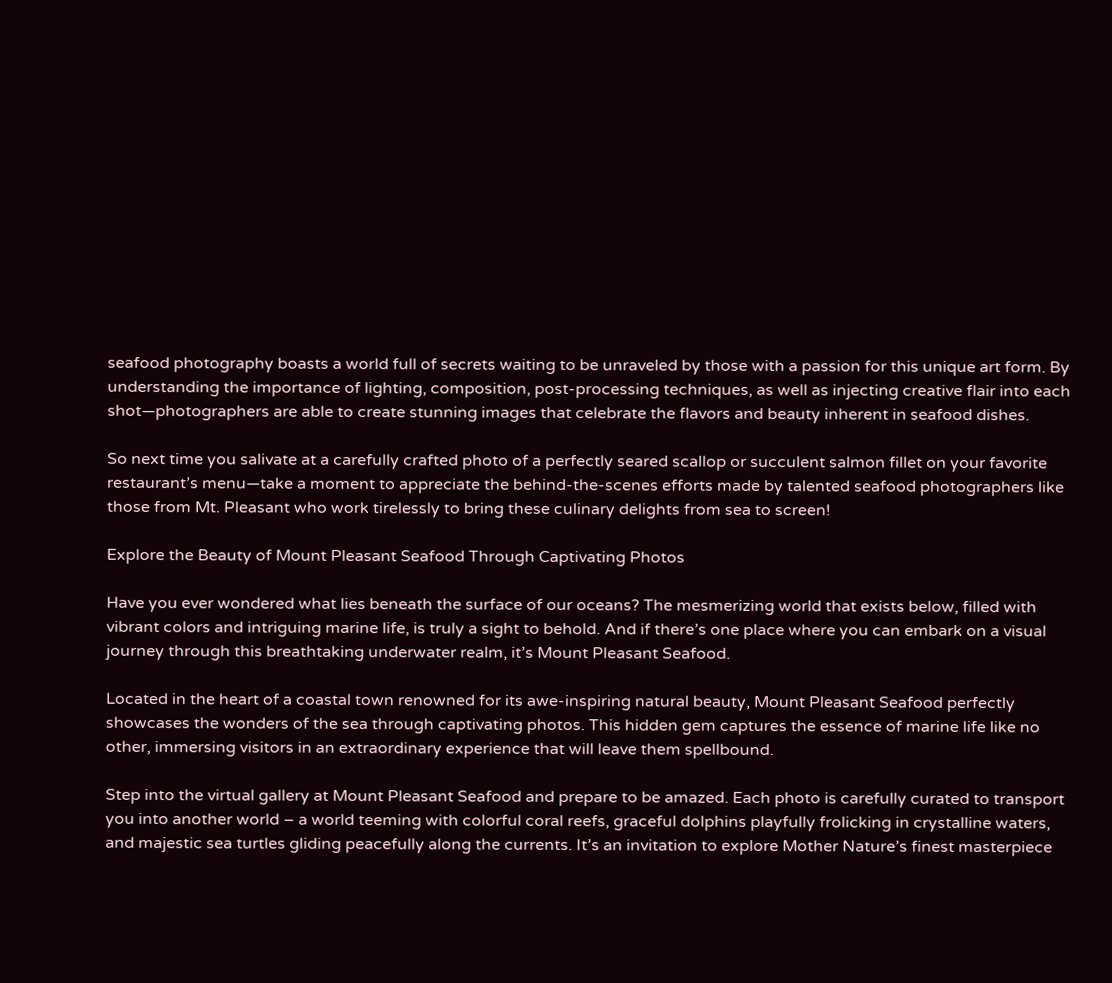seafood photography boasts a world full of secrets waiting to be unraveled by those with a passion for this unique art form. By understanding the importance of lighting, composition, post-processing techniques, as well as injecting creative flair into each shot—photographers are able to create stunning images that celebrate the flavors and beauty inherent in seafood dishes.

So next time you salivate at a carefully crafted photo of a perfectly seared scallop or succulent salmon fillet on your favorite restaurant’s menu—take a moment to appreciate the behind-the-scenes efforts made by talented seafood photographers like those from Mt. Pleasant who work tirelessly to bring these culinary delights from sea to screen!

Explore the Beauty of Mount Pleasant Seafood Through Captivating Photos

Have you ever wondered what lies beneath the surface of our oceans? The mesmerizing world that exists below, filled with vibrant colors and intriguing marine life, is truly a sight to behold. And if there’s one place where you can embark on a visual journey through this breathtaking underwater realm, it’s Mount Pleasant Seafood.

Located in the heart of a coastal town renowned for its awe-inspiring natural beauty, Mount Pleasant Seafood perfectly showcases the wonders of the sea through captivating photos. This hidden gem captures the essence of marine life like no other, immersing visitors in an extraordinary experience that will leave them spellbound.

Step into the virtual gallery at Mount Pleasant Seafood and prepare to be amazed. Each photo is carefully curated to transport you into another world – a world teeming with colorful coral reefs, graceful dolphins playfully frolicking in crystalline waters, and majestic sea turtles gliding peacefully along the currents. It’s an invitation to explore Mother Nature’s finest masterpiece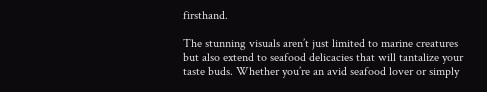firsthand.

The stunning visuals aren’t just limited to marine creatures but also extend to seafood delicacies that will tantalize your taste buds. Whether you’re an avid seafood lover or simply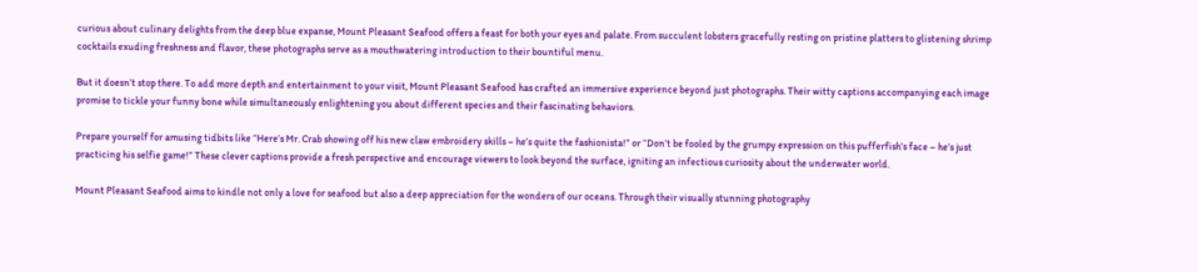curious about culinary delights from the deep blue expanse, Mount Pleasant Seafood offers a feast for both your eyes and palate. From succulent lobsters gracefully resting on pristine platters to glistening shrimp cocktails exuding freshness and flavor, these photographs serve as a mouthwatering introduction to their bountiful menu.

But it doesn’t stop there. To add more depth and entertainment to your visit, Mount Pleasant Seafood has crafted an immersive experience beyond just photographs. Their witty captions accompanying each image promise to tickle your funny bone while simultaneously enlightening you about different species and their fascinating behaviors.

Prepare yourself for amusing tidbits like “Here’s Mr. Crab showing off his new claw embroidery skills – he’s quite the fashionista!” or “Don’t be fooled by the grumpy expression on this pufferfish’s face – he’s just practicing his selfie game!” These clever captions provide a fresh perspective and encourage viewers to look beyond the surface, igniting an infectious curiosity about the underwater world.

Mount Pleasant Seafood aims to kindle not only a love for seafood but also a deep appreciation for the wonders of our oceans. Through their visually stunning photography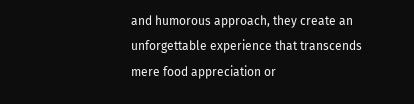and humorous approach, they create an unforgettable experience that transcends mere food appreciation or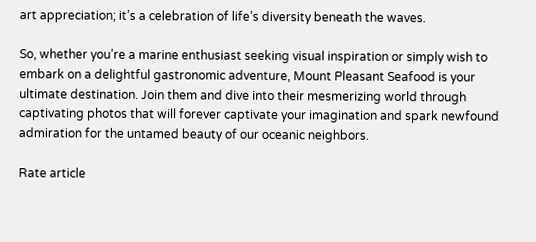art appreciation; it’s a celebration of life’s diversity beneath the waves.

So, whether you’re a marine enthusiast seeking visual inspiration or simply wish to embark on a delightful gastronomic adventure, Mount Pleasant Seafood is your ultimate destination. Join them and dive into their mesmerizing world through captivating photos that will forever captivate your imagination and spark newfound admiration for the untamed beauty of our oceanic neighbors.

Rate article